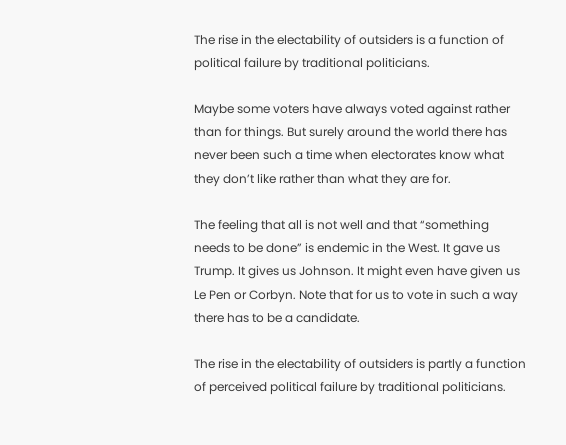The rise in the electability of outsiders is a function of political failure by traditional politicians.

Maybe some voters have always voted against rather than for things. But surely around the world there has never been such a time when electorates know what they don’t like rather than what they are for.

The feeling that all is not well and that “something needs to be done” is endemic in the West. It gave us Trump. It gives us Johnson. It might even have given us Le Pen or Corbyn. Note that for us to vote in such a way there has to be a candidate.

The rise in the electability of outsiders is partly a function of perceived political failure by traditional politicians.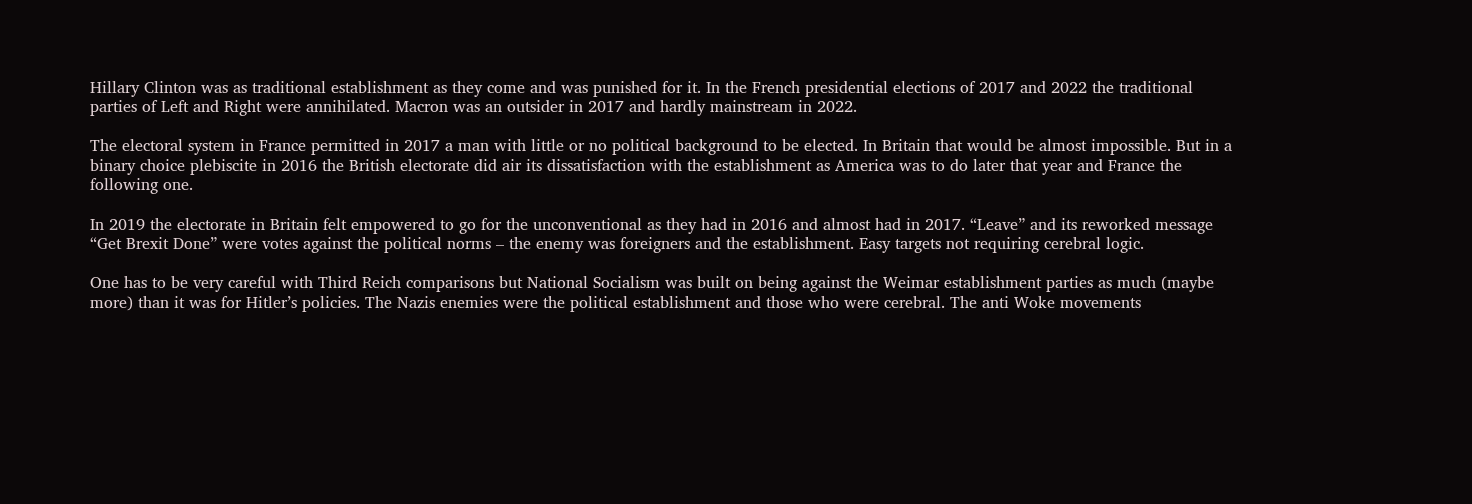Hillary Clinton was as traditional establishment as they come and was punished for it. In the French presidential elections of 2017 and 2022 the traditional parties of Left and Right were annihilated. Macron was an outsider in 2017 and hardly mainstream in 2022.

The electoral system in France permitted in 2017 a man with little or no political background to be elected. In Britain that would be almost impossible. But in a binary choice plebiscite in 2016 the British electorate did air its dissatisfaction with the establishment as America was to do later that year and France the following one.

In 2019 the electorate in Britain felt empowered to go for the unconventional as they had in 2016 and almost had in 2017. “Leave” and its reworked message “Get Brexit Done” were votes against the political norms – the enemy was foreigners and the establishment. Easy targets not requiring cerebral logic.

One has to be very careful with Third Reich comparisons but National Socialism was built on being against the Weimar establishment parties as much (maybe more) than it was for Hitler’s policies. The Nazis enemies were the political establishment and those who were cerebral. The anti Woke movements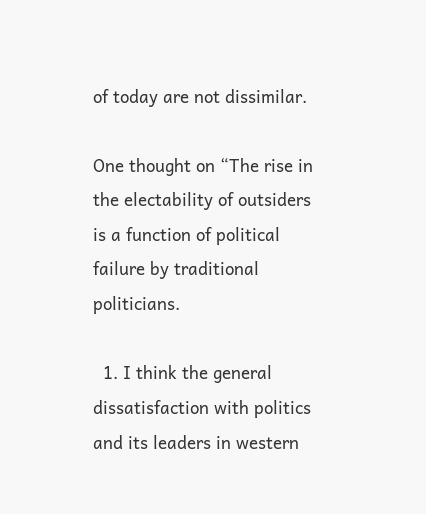of today are not dissimilar.

One thought on “The rise in the electability of outsiders is a function of political failure by traditional politicians.

  1. I think the general dissatisfaction with politics and its leaders in western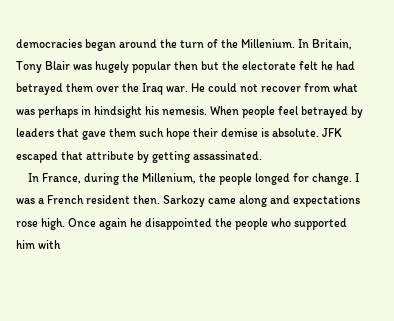democracies began around the turn of the Millenium. In Britain, Tony Blair was hugely popular then but the electorate felt he had betrayed them over the Iraq war. He could not recover from what was perhaps in hindsight his nemesis. When people feel betrayed by leaders that gave them such hope their demise is absolute. JFK escaped that attribute by getting assassinated.
    In France, during the Millenium, the people longed for change. I was a French resident then. Sarkozy came along and expectations rose high. Once again he disappointed the people who supported him with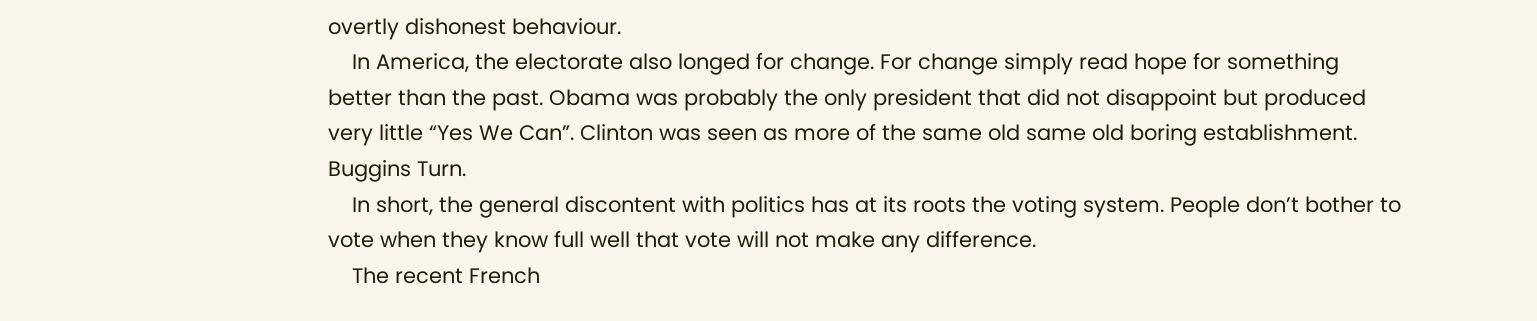overtly dishonest behaviour.
    In America, the electorate also longed for change. For change simply read hope for something better than the past. Obama was probably the only president that did not disappoint but produced very little “Yes We Can”. Clinton was seen as more of the same old same old boring establishment. Buggins Turn.
    In short, the general discontent with politics has at its roots the voting system. People don’t bother to vote when they know full well that vote will not make any difference.
    The recent French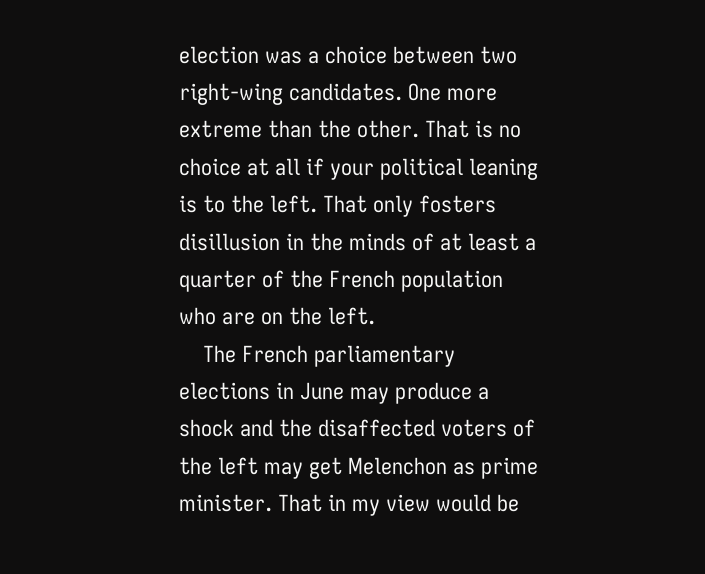election was a choice between two right-wing candidates. One more extreme than the other. That is no choice at all if your political leaning is to the left. That only fosters disillusion in the minds of at least a quarter of the French population who are on the left.
    The French parliamentary elections in June may produce a shock and the disaffected voters of the left may get Melenchon as prime minister. That in my view would be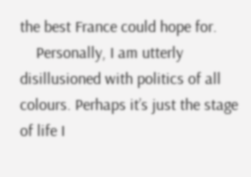the best France could hope for.
    Personally, I am utterly disillusioned with politics of all colours. Perhaps it’s just the stage of life I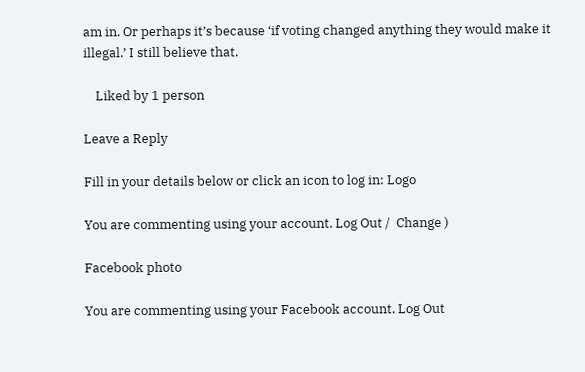am in. Or perhaps it’s because ‘if voting changed anything they would make it illegal.’ I still believe that.

    Liked by 1 person

Leave a Reply

Fill in your details below or click an icon to log in: Logo

You are commenting using your account. Log Out /  Change )

Facebook photo

You are commenting using your Facebook account. Log Out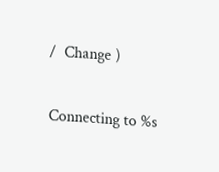/  Change )

Connecting to %s